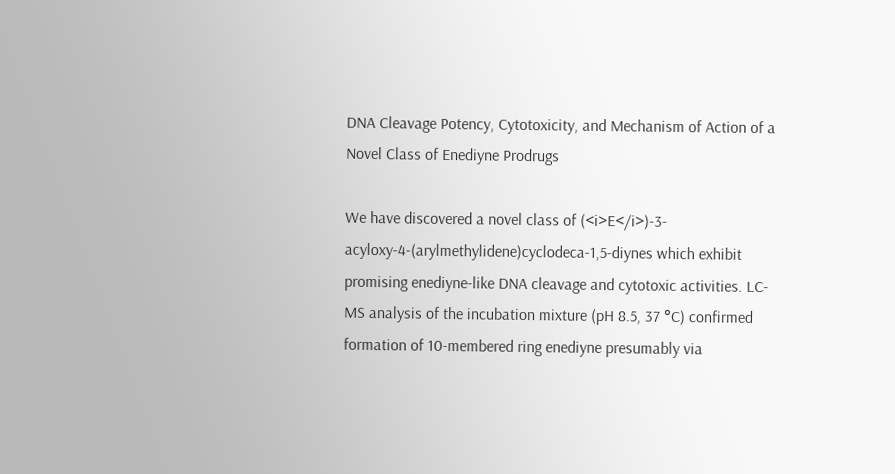DNA Cleavage Potency, Cytotoxicity, and Mechanism of Action of a Novel Class of Enediyne Prodrugs

We have discovered a novel class of (<i>E</i>)-3-acyloxy-4-(arylmethylidene)cyclodeca-1,5-diynes which exhibit promising enediyne-like DNA cleavage and cytotoxic activities. LC-MS analysis of the incubation mixture (pH 8.5, 37 °C) confirmed formation of 10-membered ring enediyne presumably via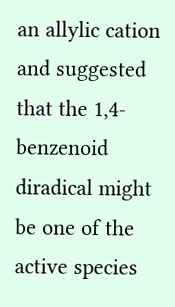an allylic cation and suggested that the 1,4-benzenoid diradical might be one of the active species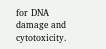for DNA damage and cytotoxicity.